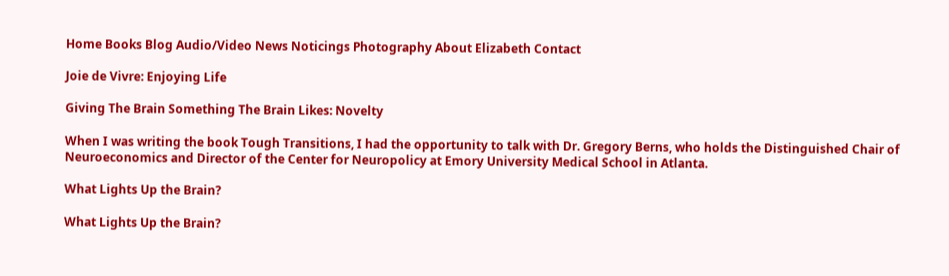Home Books Blog Audio/Video News Noticings Photography About Elizabeth Contact

Joie de Vivre: Enjoying Life

Giving The Brain Something The Brain Likes: Novelty

When I was writing the book Tough Transitions, I had the opportunity to talk with Dr. Gregory Berns, who holds the Distinguished Chair of Neuroeconomics and Director of the Center for Neuropolicy at Emory University Medical School in Atlanta.

What Lights Up the Brain?

What Lights Up the Brain?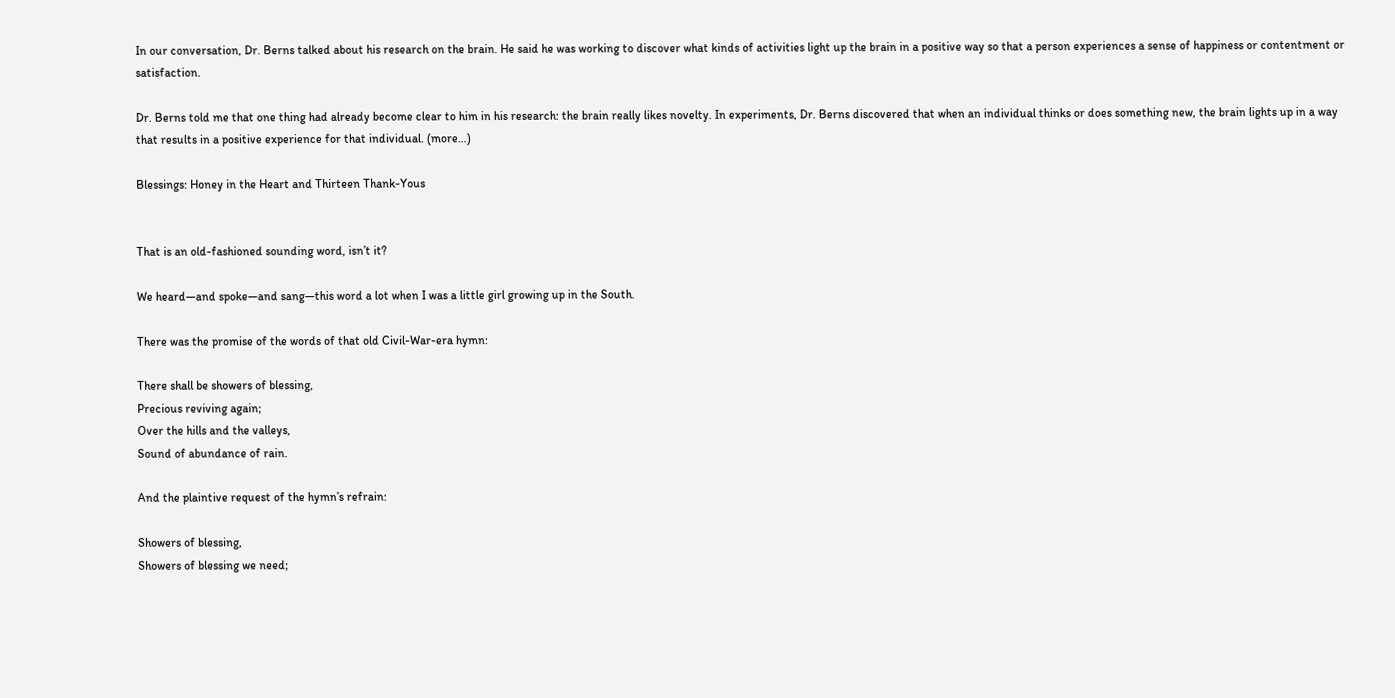In our conversation, Dr. Berns talked about his research on the brain. He said he was working to discover what kinds of activities light up the brain in a positive way so that a person experiences a sense of happiness or contentment or satisfaction.

Dr. Berns told me that one thing had already become clear to him in his research: the brain really likes novelty. In experiments, Dr. Berns discovered that when an individual thinks or does something new, the brain lights up in a way that results in a positive experience for that individual. (more…)

Blessings: Honey in the Heart and Thirteen Thank-Yous


That is an old-fashioned sounding word, isn’t it?

We heard—and spoke—and sang—this word a lot when I was a little girl growing up in the South.

There was the promise of the words of that old Civil-War-era hymn:

There shall be showers of blessing,
Precious reviving again;
Over the hills and the valleys,
Sound of abundance of rain.

And the plaintive request of the hymn’s refrain:

Showers of blessing,
Showers of blessing we need;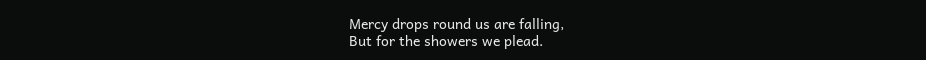Mercy drops round us are falling,
But for the showers we plead.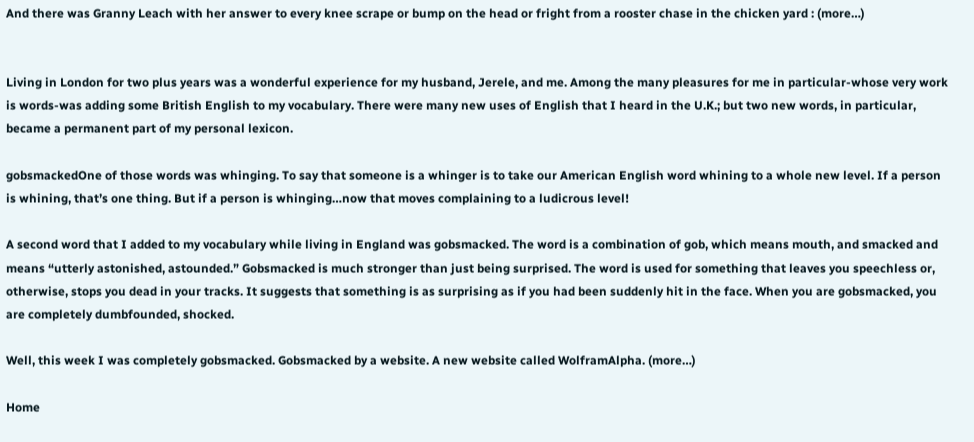And there was Granny Leach with her answer to every knee scrape or bump on the head or fright from a rooster chase in the chicken yard : (more…)


Living in London for two plus years was a wonderful experience for my husband, Jerele, and me. Among the many pleasures for me in particular-whose very work is words-was adding some British English to my vocabulary. There were many new uses of English that I heard in the U.K.; but two new words, in particular, became a permanent part of my personal lexicon.

gobsmackedOne of those words was whinging. To say that someone is a whinger is to take our American English word whining to a whole new level. If a person is whining, that’s one thing. But if a person is whinging…now that moves complaining to a ludicrous level!

A second word that I added to my vocabulary while living in England was gobsmacked. The word is a combination of gob, which means mouth, and smacked and means “utterly astonished, astounded.” Gobsmacked is much stronger than just being surprised. The word is used for something that leaves you speechless or, otherwise, stops you dead in your tracks. It suggests that something is as surprising as if you had been suddenly hit in the face. When you are gobsmacked, you are completely dumbfounded, shocked.

Well, this week I was completely gobsmacked. Gobsmacked by a website. A new website called WolframAlpha. (more…)

Home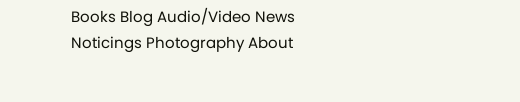Books Blog Audio/Video News Noticings Photography About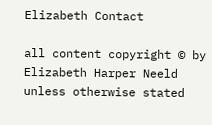Elizabeth Contact

all content copyright © by Elizabeth Harper Neeld unless otherwise stated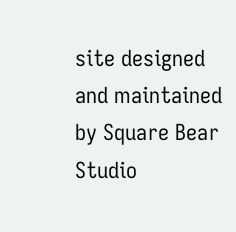site designed and maintained by Square Bear Studio